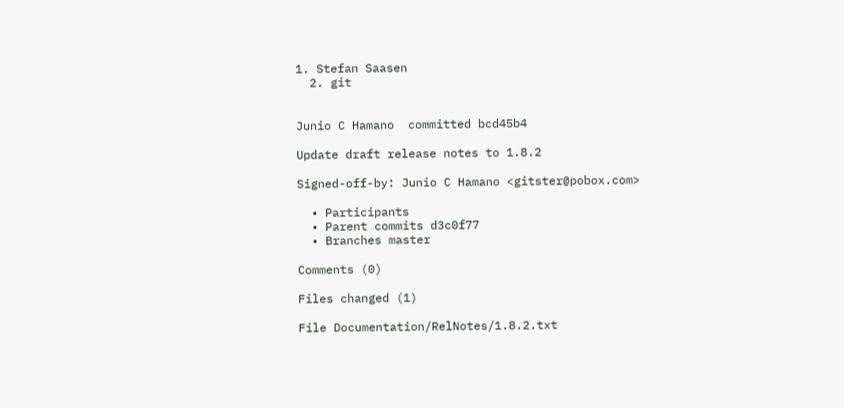1. Stefan Saasen
  2. git


Junio C Hamano  committed bcd45b4

Update draft release notes to 1.8.2

Signed-off-by: Junio C Hamano <gitster@pobox.com>

  • Participants
  • Parent commits d3c0f77
  • Branches master

Comments (0)

Files changed (1)

File Documentation/RelNotes/1.8.2.txt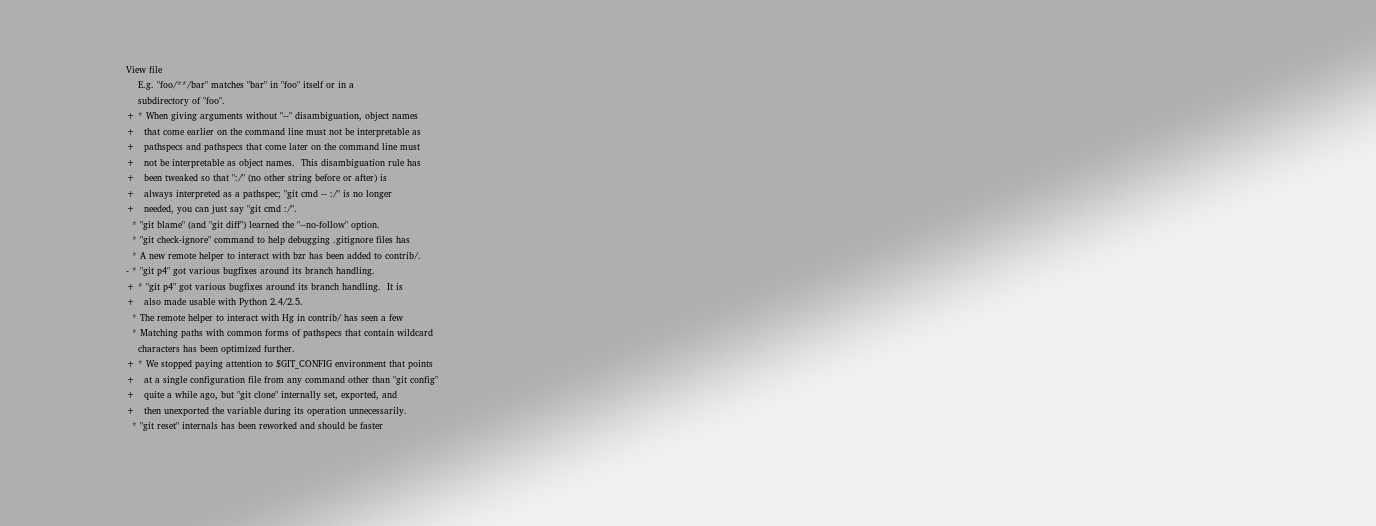View file
    E.g. "foo/**/bar" matches "bar" in "foo" itself or in a
    subdirectory of "foo".
+ * When giving arguments without "--" disambiguation, object names
+   that come earlier on the command line must not be interpretable as
+   pathspecs and pathspecs that come later on the command line must
+   not be interpretable as object names.  This disambiguation rule has
+   been tweaked so that ":/" (no other string before or after) is
+   always interpreted as a pathspec; "git cmd -- :/" is no longer
+   needed, you can just say "git cmd :/".
  * "git blame" (and "git diff") learned the "--no-follow" option.
  * "git check-ignore" command to help debugging .gitignore files has
  * A new remote helper to interact with bzr has been added to contrib/.
- * "git p4" got various bugfixes around its branch handling.
+ * "git p4" got various bugfixes around its branch handling.  It is
+   also made usable with Python 2.4/2.5.
  * The remote helper to interact with Hg in contrib/ has seen a few
  * Matching paths with common forms of pathspecs that contain wildcard
    characters has been optimized further.
+ * We stopped paying attention to $GIT_CONFIG environment that points
+   at a single configuration file from any command other than "git config"
+   quite a while ago, but "git clone" internally set, exported, and
+   then unexported the variable during its operation unnecessarily.
  * "git reset" internals has been reworked and should be faster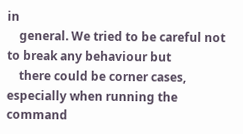in
    general. We tried to be careful not to break any behaviour but
    there could be corner cases, especially when running the command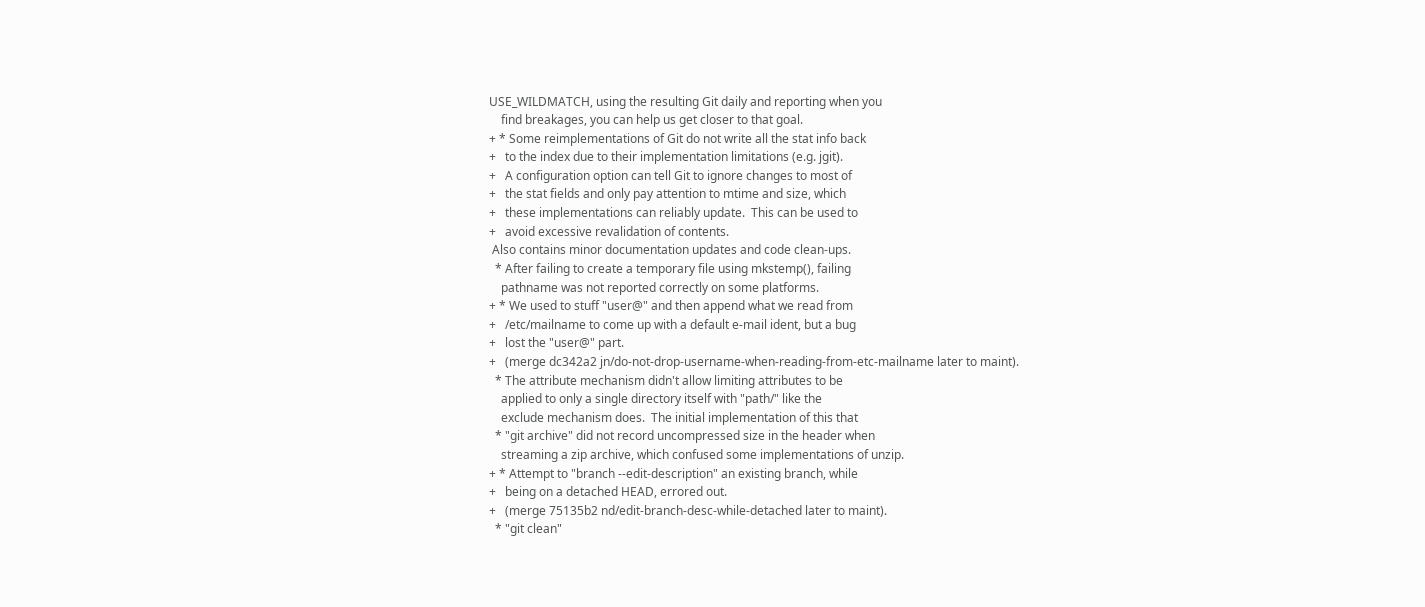USE_WILDMATCH, using the resulting Git daily and reporting when you
    find breakages, you can help us get closer to that goal.
+ * Some reimplementations of Git do not write all the stat info back
+   to the index due to their implementation limitations (e.g. jgit).
+   A configuration option can tell Git to ignore changes to most of
+   the stat fields and only pay attention to mtime and size, which
+   these implementations can reliably update.  This can be used to
+   avoid excessive revalidation of contents.
 Also contains minor documentation updates and code clean-ups.
  * After failing to create a temporary file using mkstemp(), failing
    pathname was not reported correctly on some platforms.
+ * We used to stuff "user@" and then append what we read from
+   /etc/mailname to come up with a default e-mail ident, but a bug
+   lost the "user@" part.
+   (merge dc342a2 jn/do-not-drop-username-when-reading-from-etc-mailname later to maint).
  * The attribute mechanism didn't allow limiting attributes to be
    applied to only a single directory itself with "path/" like the
    exclude mechanism does.  The initial implementation of this that
  * "git archive" did not record uncompressed size in the header when
    streaming a zip archive, which confused some implementations of unzip.
+ * Attempt to "branch --edit-description" an existing branch, while
+   being on a detached HEAD, errored out.
+   (merge 75135b2 nd/edit-branch-desc-while-detached later to maint).
  * "git clean"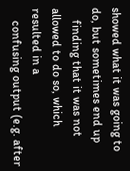showed what it was going to do, but sometimes end up
    finding that it was not allowed to do so, which resulted in a
    confusing output (e.g. after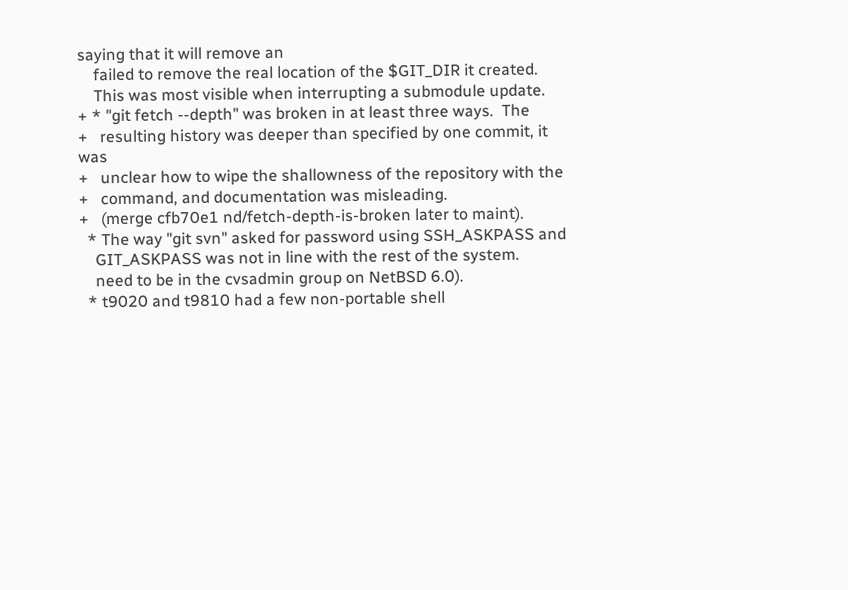saying that it will remove an
    failed to remove the real location of the $GIT_DIR it created.
    This was most visible when interrupting a submodule update.
+ * "git fetch --depth" was broken in at least three ways.  The
+   resulting history was deeper than specified by one commit, it was
+   unclear how to wipe the shallowness of the repository with the
+   command, and documentation was misleading.
+   (merge cfb70e1 nd/fetch-depth-is-broken later to maint).
  * The way "git svn" asked for password using SSH_ASKPASS and
    GIT_ASKPASS was not in line with the rest of the system.
    need to be in the cvsadmin group on NetBSD 6.0).
  * t9020 and t9810 had a few non-portable shell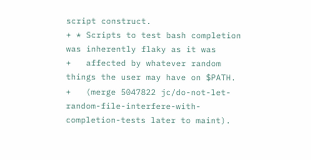script construct.
+ * Scripts to test bash completion was inherently flaky as it was
+   affected by whatever random things the user may have on $PATH.
+   (merge 5047822 jc/do-not-let-random-file-interfere-with-completion-tests later to maint).